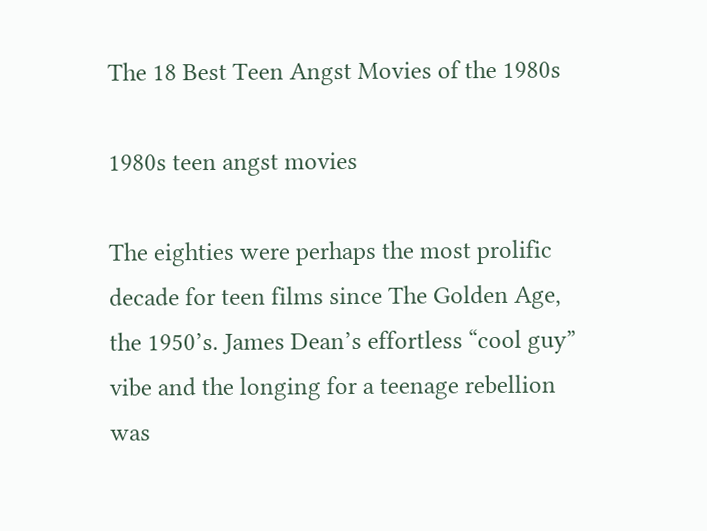The 18 Best Teen Angst Movies of the 1980s

1980s teen angst movies

The eighties were perhaps the most prolific decade for teen films since The Golden Age, the 1950’s. James Dean’s effortless “cool guy” vibe and the longing for a teenage rebellion was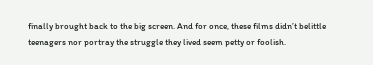finally brought back to the big screen. And for once, these films didn’t belittle teenagers nor portray the struggle they lived seem petty or foolish.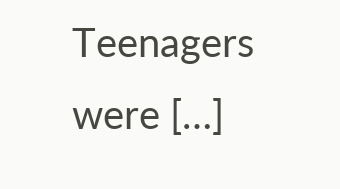Teenagers were […]